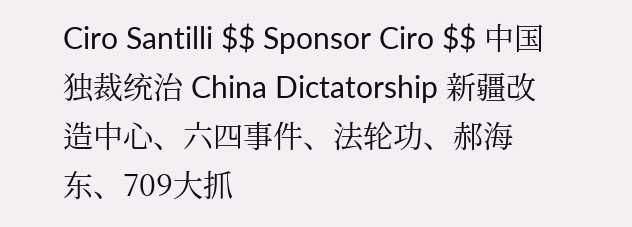Ciro Santilli $$ Sponsor Ciro $$ 中国独裁统治 China Dictatorship 新疆改造中心、六四事件、法轮功、郝海东、709大抓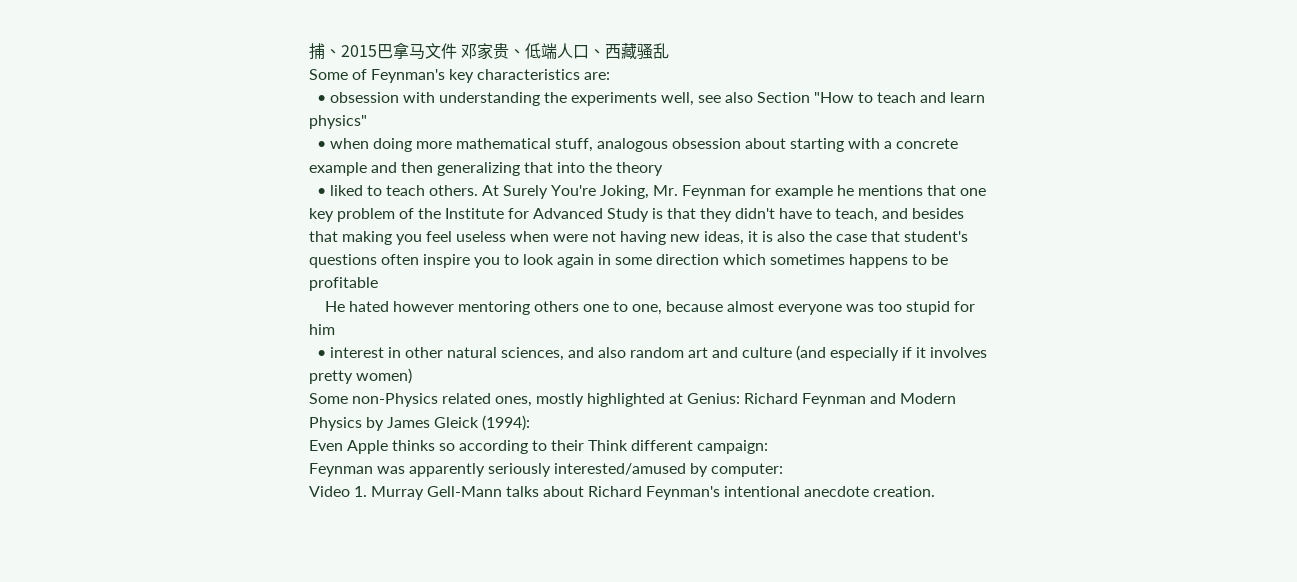捕、2015巴拿马文件 邓家贵、低端人口、西藏骚乱
Some of Feynman's key characteristics are:
  • obsession with understanding the experiments well, see also Section "How to teach and learn physics"
  • when doing more mathematical stuff, analogous obsession about starting with a concrete example and then generalizing that into the theory
  • liked to teach others. At Surely You're Joking, Mr. Feynman for example he mentions that one key problem of the Institute for Advanced Study is that they didn't have to teach, and besides that making you feel useless when were not having new ideas, it is also the case that student's questions often inspire you to look again in some direction which sometimes happens to be profitable
    He hated however mentoring others one to one, because almost everyone was too stupid for him
  • interest in other natural sciences, and also random art and culture (and especially if it involves pretty women)
Some non-Physics related ones, mostly highlighted at Genius: Richard Feynman and Modern Physics by James Gleick (1994):
Even Apple thinks so according to their Think different campaign:
Feynman was apparently seriously interested/amused by computer:
Video 1. Murray Gell-Mann talks about Richard Feynman's intentional anecdote creation.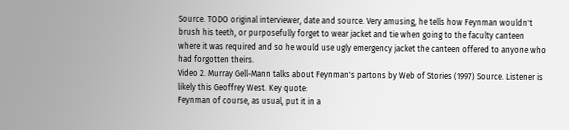Source. TODO original interviewer, date and source. Very amusing, he tells how Feynman wouldn't brush his teeth, or purposefully forget to wear jacket and tie when going to the faculty canteen where it was required and so he would use ugly emergency jacket the canteen offered to anyone who had forgotten theirs.
Video 2. Murray Gell-Mann talks about Feynman's partons by Web of Stories (1997) Source. Listener is likely this Geoffrey West. Key quote:
Feynman of course, as usual, put it in a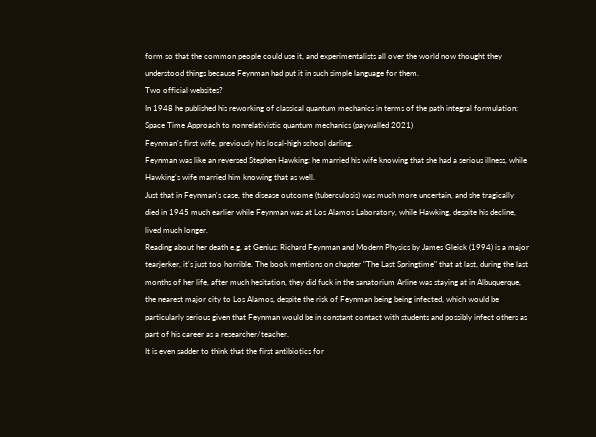form so that the common people could use it, and experimentalists all over the world now thought they understood things because Feynman had put it in such simple language for them.
Two official websites?
In 1948 he published his reworking of classical quantum mechanics in terms of the path integral formulation: Space Time Approach to nonrelativistic quantum mechanics (paywalled 2021)
Feynman's first wife, previously his local-high school darling.
Feynman was like an reversed Stephen Hawking: he married his wife knowing that she had a serious illness, while Hawking's wife married him knowing that as well.
Just that in Feynman's case, the disease outcome (tuberculosis) was much more uncertain, and she tragically died in 1945 much earlier while Feynman was at Los Alamos Laboratory, while Hawking, despite his decline, lived much longer.
Reading about her death e.g. at Genius: Richard Feynman and Modern Physics by James Gleick (1994) is a major tearjerker, it's just too horrible. The book mentions on chapter "The Last Springtime" that at last, during the last months of her life, after much hesitation, they did fuck in the sanatorium Arline was staying at in Albuquerque, the nearest major city to Los Alamos, despite the risk of Feynman being being infected, which would be particularly serious given that Feynman would be in constant contact with students and possibly infect others as part of his career as a researcher/teacher.
It is even sadder to think that the first antibiotics for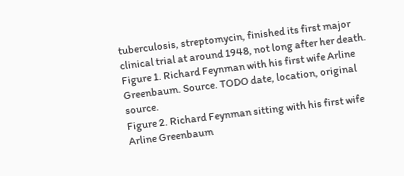tuberculosis, streptomycin, finished its first major clinical trial at around 1948, not long after her death.
Figure 1. Richard Feynman with his first wife Arline Greenbaum. Source. TODO date, location, original source.
Figure 2. Richard Feynman sitting with his first wife Arline Greenbaum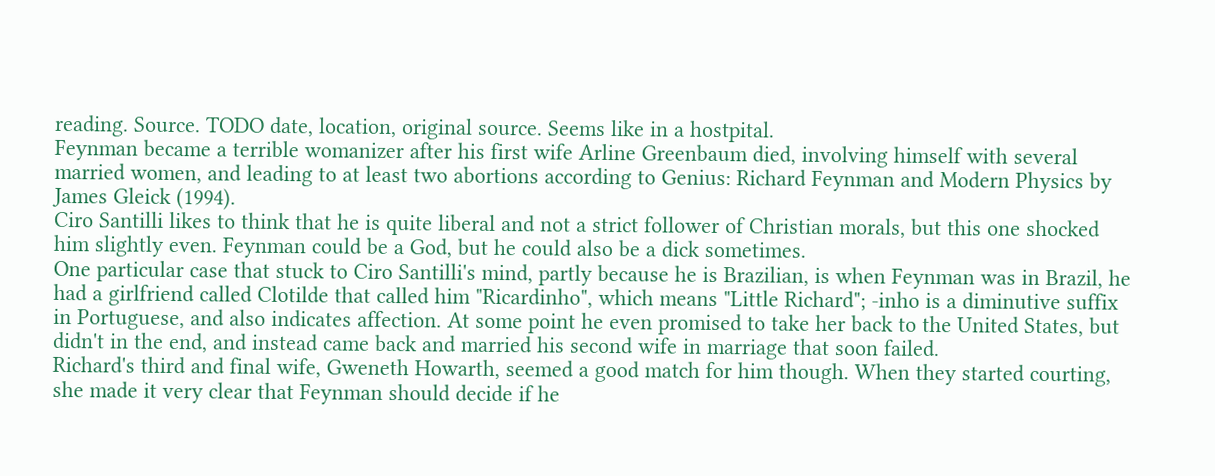reading. Source. TODO date, location, original source. Seems like in a hostpital.
Feynman became a terrible womanizer after his first wife Arline Greenbaum died, involving himself with several married women, and leading to at least two abortions according to Genius: Richard Feynman and Modern Physics by James Gleick (1994).
Ciro Santilli likes to think that he is quite liberal and not a strict follower of Christian morals, but this one shocked him slightly even. Feynman could be a God, but he could also be a dick sometimes.
One particular case that stuck to Ciro Santilli's mind, partly because he is Brazilian, is when Feynman was in Brazil, he had a girlfriend called Clotilde that called him "Ricardinho", which means "Little Richard"; -inho is a diminutive suffix in Portuguese, and also indicates affection. At some point he even promised to take her back to the United States, but didn't in the end, and instead came back and married his second wife in marriage that soon failed.
Richard's third and final wife, Gweneth Howarth, seemed a good match for him though. When they started courting, she made it very clear that Feynman should decide if he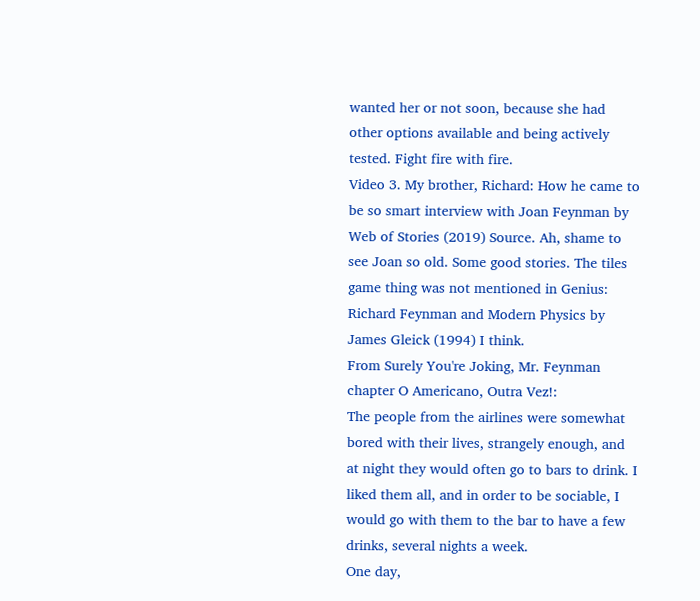wanted her or not soon, because she had other options available and being actively tested. Fight fire with fire.
Video 3. My brother, Richard: How he came to be so smart interview with Joan Feynman by Web of Stories (2019) Source. Ah, shame to see Joan so old. Some good stories. The tiles game thing was not mentioned in Genius: Richard Feynman and Modern Physics by James Gleick (1994) I think.
From Surely You're Joking, Mr. Feynman chapter O Americano, Outra Vez!:
The people from the airlines were somewhat bored with their lives, strangely enough, and at night they would often go to bars to drink. I liked them all, and in order to be sociable, I would go with them to the bar to have a few drinks, several nights a week.
One day,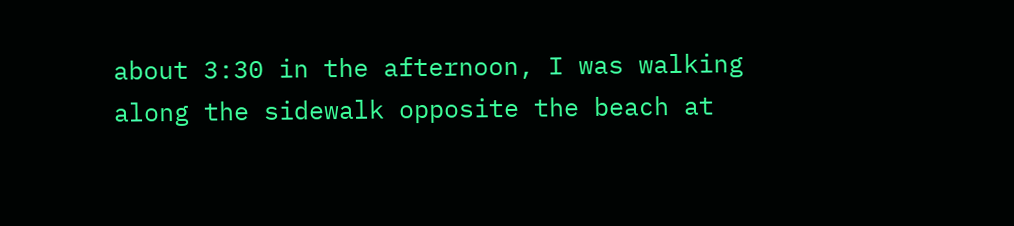about 3:30 in the afternoon, I was walking along the sidewalk opposite the beach at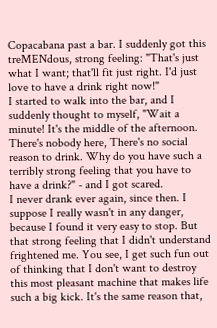Copacabana past a bar. I suddenly got this treMENdous, strong feeling: "That's just what I want; that'll fit just right. I'd just love to have a drink right now!"
I started to walk into the bar, and I suddenly thought to myself, "Wait a minute! It's the middle of the afternoon. There's nobody here, There's no social reason to drink. Why do you have such a terribly strong feeling that you have to have a drink?" - and I got scared.
I never drank ever again, since then. I suppose I really wasn't in any danger, because I found it very easy to stop. But that strong feeling that I didn't understand frightened me. You see, I get such fun out of thinking that I don't want to destroy this most pleasant machine that makes life such a big kick. It's the same reason that,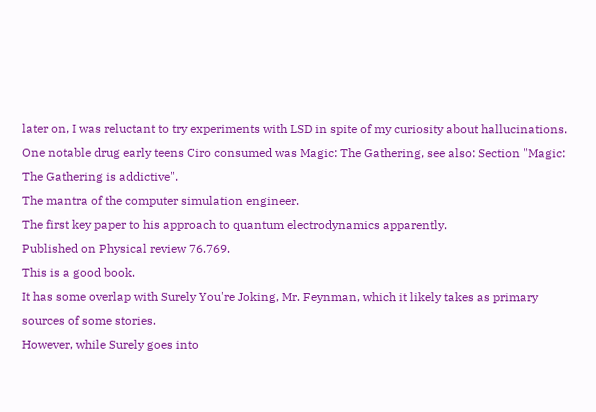later on, I was reluctant to try experiments with LSD in spite of my curiosity about hallucinations.
One notable drug early teens Ciro consumed was Magic: The Gathering, see also: Section "Magic: The Gathering is addictive".
The mantra of the computer simulation engineer.
The first key paper to his approach to quantum electrodynamics apparently.
Published on Physical review 76.769.
This is a good book.
It has some overlap with Surely You're Joking, Mr. Feynman, which it likely takes as primary sources of some stories.
However, while Surely goes into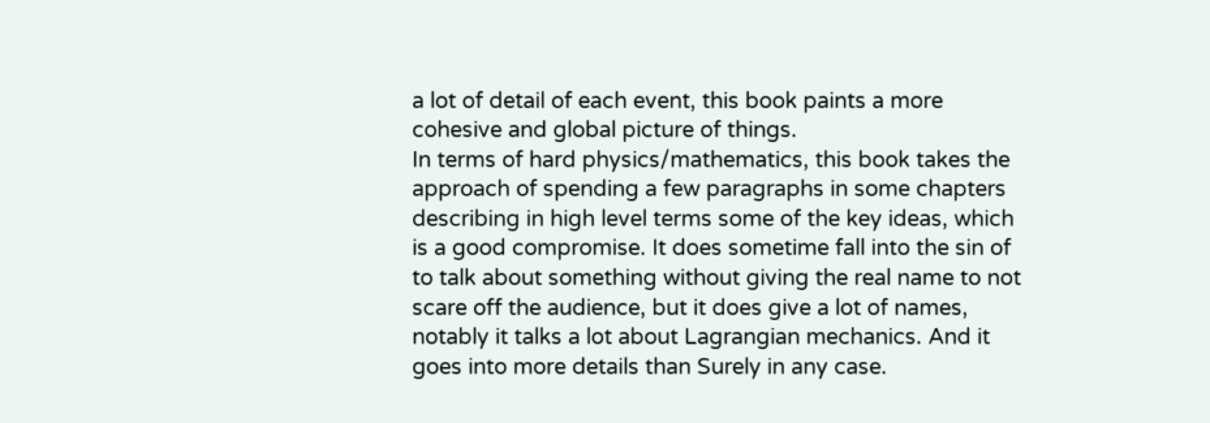a lot of detail of each event, this book paints a more cohesive and global picture of things.
In terms of hard physics/mathematics, this book takes the approach of spending a few paragraphs in some chapters describing in high level terms some of the key ideas, which is a good compromise. It does sometime fall into the sin of to talk about something without giving the real name to not scare off the audience, but it does give a lot of names, notably it talks a lot about Lagrangian mechanics. And it goes into more details than Surely in any case.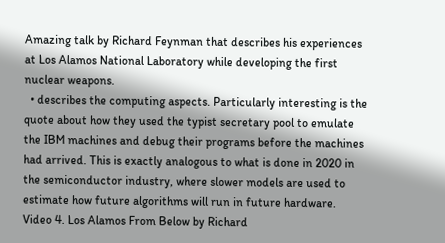Amazing talk by Richard Feynman that describes his experiences at Los Alamos National Laboratory while developing the first nuclear weapons.
  • describes the computing aspects. Particularly interesting is the quote about how they used the typist secretary pool to emulate the IBM machines and debug their programs before the machines had arrived. This is exactly analogous to what is done in 2020 in the semiconductor industry, where slower models are used to estimate how future algorithms will run in future hardware.
Video 4. Los Alamos From Below by Richard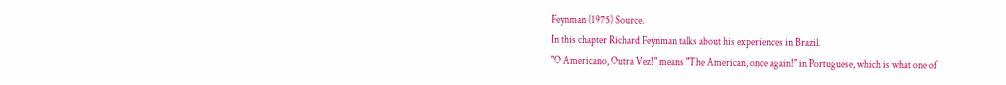Feynman (1975) Source.
In this chapter Richard Feynman talks about his experiences in Brazil.
"O Americano, Outra Vez!" means "The American, once again!" in Portuguese, which is what one of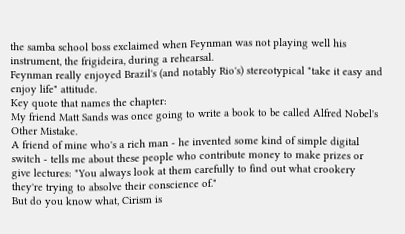the samba school boss exclaimed when Feynman was not playing well his instrument, the frigideira, during a rehearsal.
Feynman really enjoyed Brazil's (and notably Rio's) stereotypical "take it easy and enjoy life" attitude.
Key quote that names the chapter:
My friend Matt Sands was once going to write a book to be called Alfred Nobel's Other Mistake.
A friend of mine who's a rich man - he invented some kind of simple digital switch - tells me about these people who contribute money to make prizes or give lectures: "You always look at them carefully to find out what crookery they're trying to absolve their conscience of."
But do you know what, Cirism is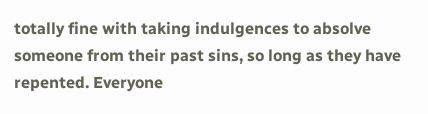totally fine with taking indulgences to absolve someone from their past sins, so long as they have repented. Everyone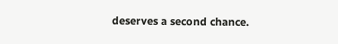deserves a second chance.